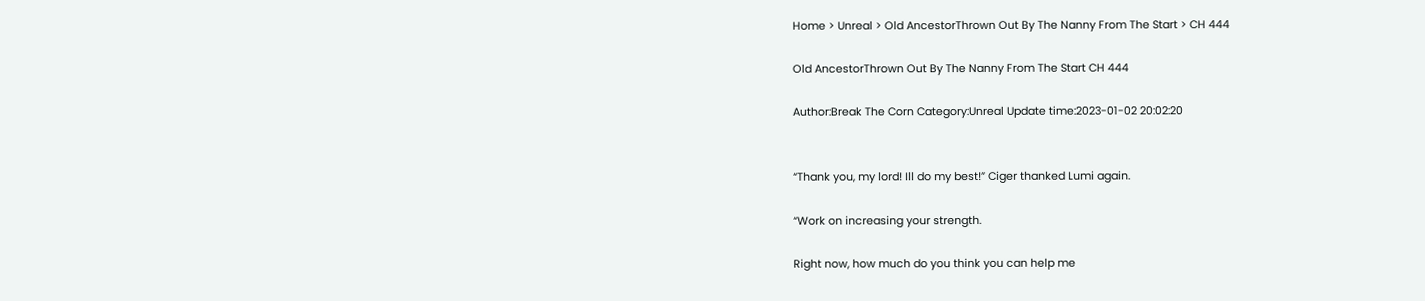Home > Unreal > Old AncestorThrown Out By The Nanny From The Start > CH 444

Old AncestorThrown Out By The Nanny From The Start CH 444

Author:Break The Corn Category:Unreal Update time:2023-01-02 20:02:20


“Thank you, my lord! Ill do my best!” Ciger thanked Lumi again.

“Work on increasing your strength.

Right now, how much do you think you can help me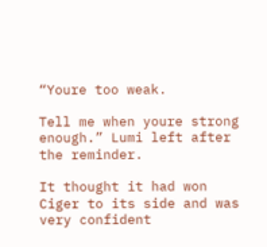“Youre too weak.

Tell me when youre strong enough.” Lumi left after the reminder.

It thought it had won Ciger to its side and was very confident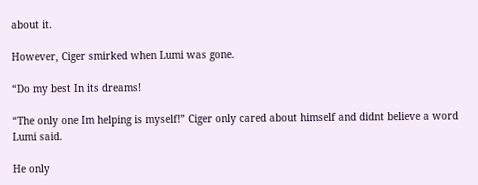about it.

However, Ciger smirked when Lumi was gone.

“Do my best In its dreams!

“The only one Im helping is myself!” Ciger only cared about himself and didnt believe a word Lumi said.

He only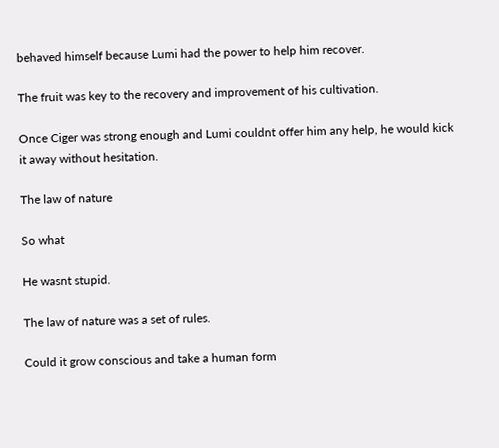behaved himself because Lumi had the power to help him recover.

The fruit was key to the recovery and improvement of his cultivation.

Once Ciger was strong enough and Lumi couldnt offer him any help, he would kick it away without hesitation.

The law of nature

So what

He wasnt stupid.

The law of nature was a set of rules.

Could it grow conscious and take a human form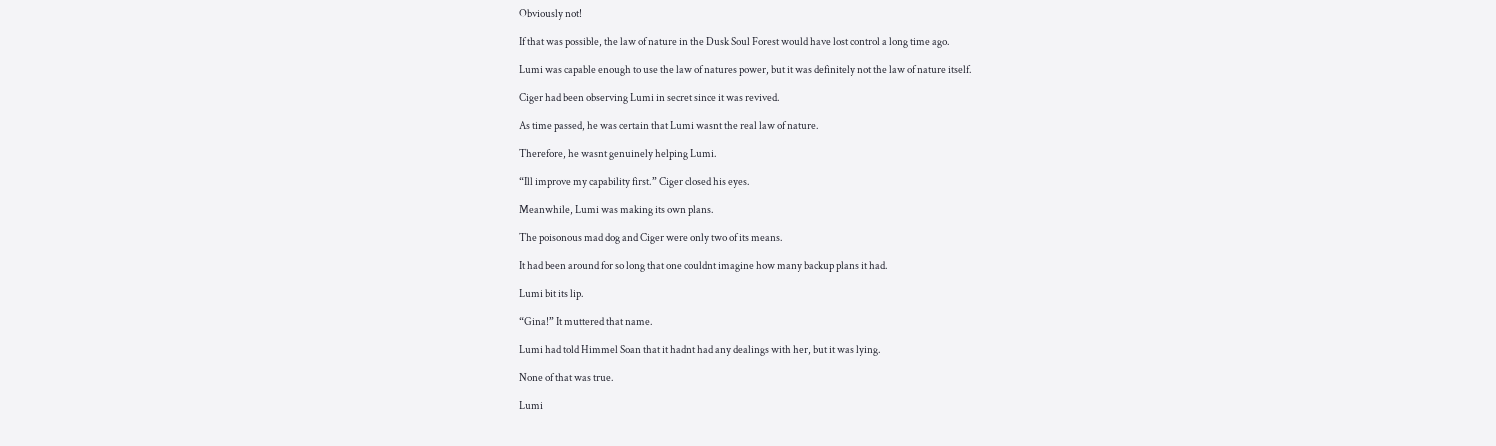Obviously not!

If that was possible, the law of nature in the Dusk Soul Forest would have lost control a long time ago.

Lumi was capable enough to use the law of natures power, but it was definitely not the law of nature itself.

Ciger had been observing Lumi in secret since it was revived.

As time passed, he was certain that Lumi wasnt the real law of nature.

Therefore, he wasnt genuinely helping Lumi.

“Ill improve my capability first.” Ciger closed his eyes.

Meanwhile, Lumi was making its own plans.

The poisonous mad dog and Ciger were only two of its means.

It had been around for so long that one couldnt imagine how many backup plans it had.

Lumi bit its lip.

“Gina!” It muttered that name.

Lumi had told Himmel Soan that it hadnt had any dealings with her, but it was lying.

None of that was true.

Lumi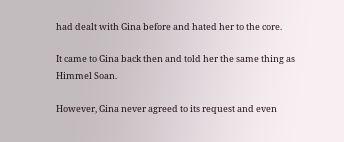had dealt with Gina before and hated her to the core.

It came to Gina back then and told her the same thing as Himmel Soan.

However, Gina never agreed to its request and even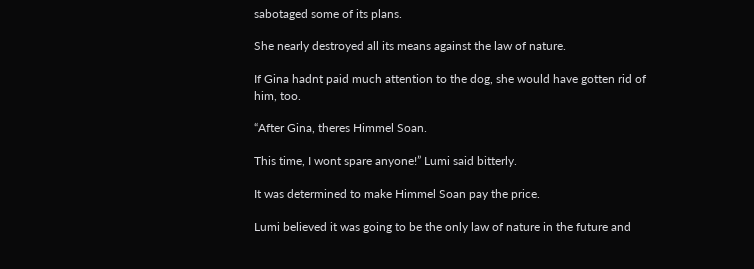sabotaged some of its plans.

She nearly destroyed all its means against the law of nature.

If Gina hadnt paid much attention to the dog, she would have gotten rid of him, too.

“After Gina, theres Himmel Soan.

This time, I wont spare anyone!” Lumi said bitterly.

It was determined to make Himmel Soan pay the price.

Lumi believed it was going to be the only law of nature in the future and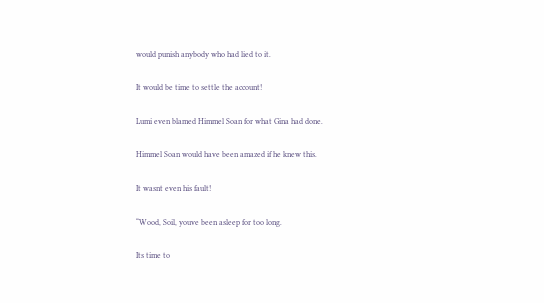would punish anybody who had lied to it.

It would be time to settle the account!

Lumi even blamed Himmel Soan for what Gina had done.

Himmel Soan would have been amazed if he knew this.

It wasnt even his fault!

“Wood, Soil, youve been asleep for too long.

Its time to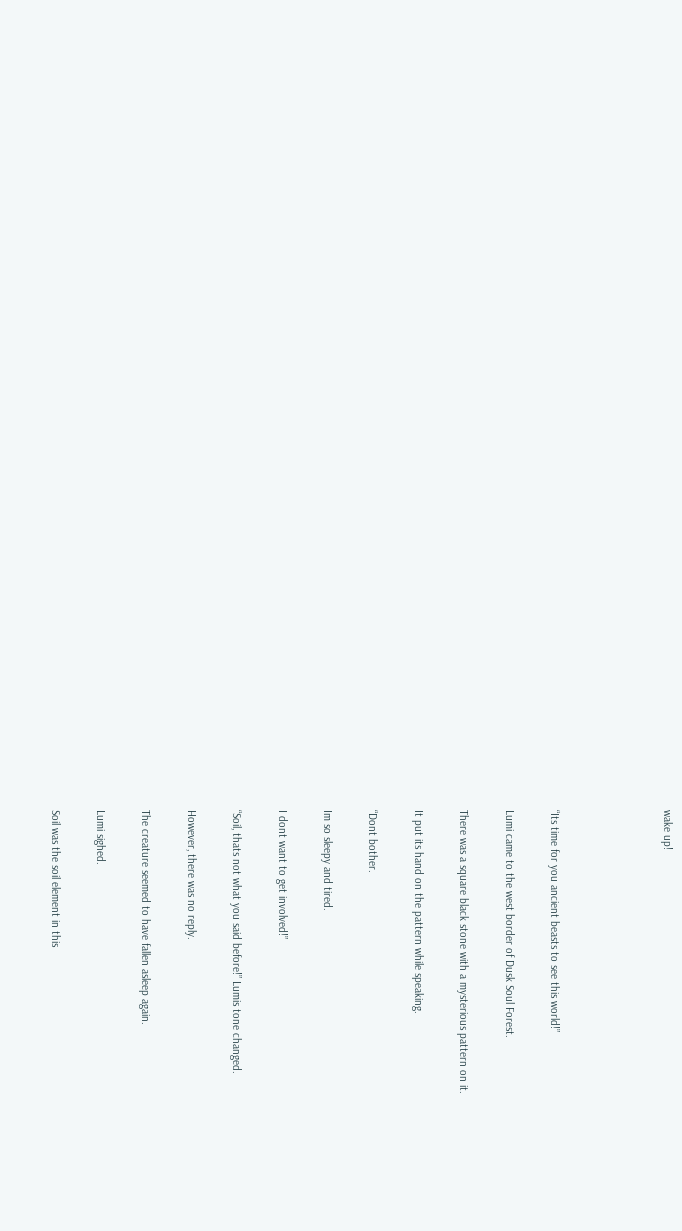wake up!




“Its time for you ancient beasts to see this world!”

Lumi came to the west border of Dusk Soul Forest.

There was a square black stone with a mysterious pattern on it.

It put its hand on the pattern while speaking.

“Dont bother.

Im so sleepy and tired.

I dont want to get involved!”

“Soil, thats not what you said before!” Lumis tone changed.

However, there was no reply.

The creature seemed to have fallen asleep again.

Lumi sighed.

Soil was the soil element in this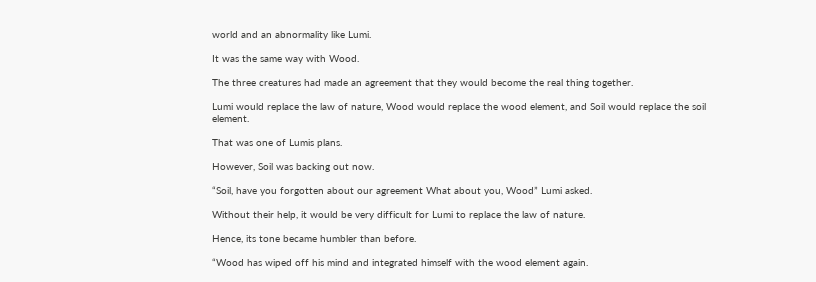world and an abnormality like Lumi.

It was the same way with Wood.

The three creatures had made an agreement that they would become the real thing together.

Lumi would replace the law of nature, Wood would replace the wood element, and Soil would replace the soil element.

That was one of Lumis plans.

However, Soil was backing out now.

“Soil, have you forgotten about our agreement What about you, Wood” Lumi asked.

Without their help, it would be very difficult for Lumi to replace the law of nature.

Hence, its tone became humbler than before.

“Wood has wiped off his mind and integrated himself with the wood element again.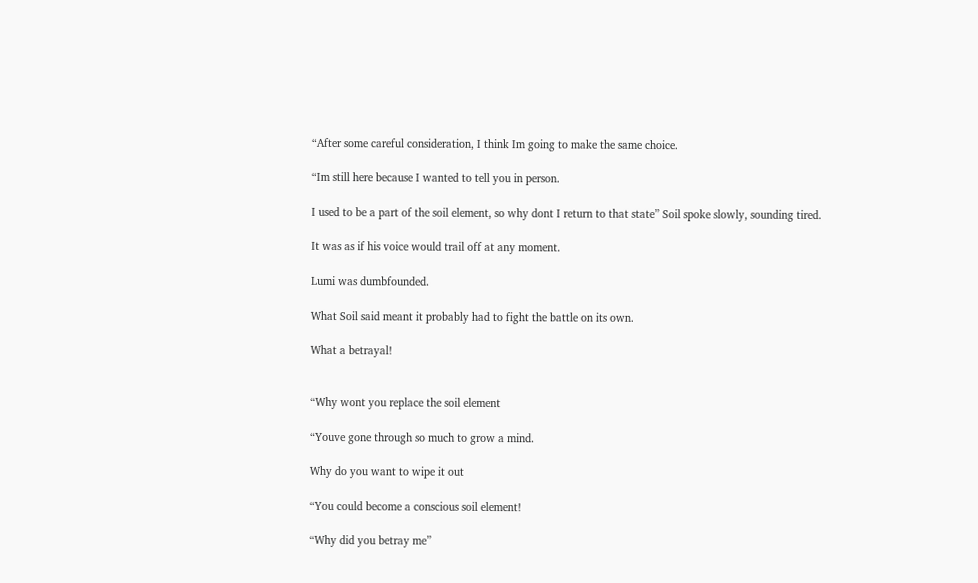“After some careful consideration, I think Im going to make the same choice.

“Im still here because I wanted to tell you in person.

I used to be a part of the soil element, so why dont I return to that state” Soil spoke slowly, sounding tired.

It was as if his voice would trail off at any moment.

Lumi was dumbfounded.

What Soil said meant it probably had to fight the battle on its own.

What a betrayal!


“Why wont you replace the soil element

“Youve gone through so much to grow a mind.

Why do you want to wipe it out

“You could become a conscious soil element!

“Why did you betray me”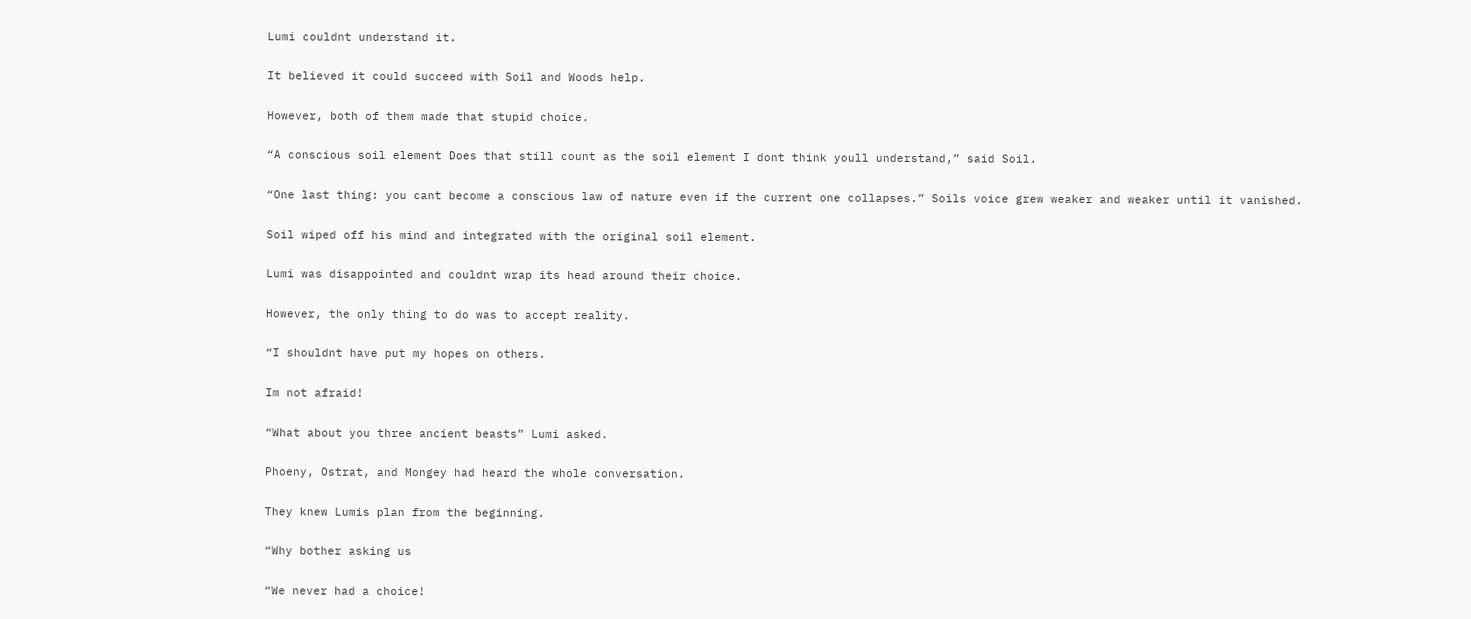Lumi couldnt understand it.

It believed it could succeed with Soil and Woods help.

However, both of them made that stupid choice.

“A conscious soil element Does that still count as the soil element I dont think youll understand,” said Soil.

“One last thing: you cant become a conscious law of nature even if the current one collapses.” Soils voice grew weaker and weaker until it vanished.

Soil wiped off his mind and integrated with the original soil element.

Lumi was disappointed and couldnt wrap its head around their choice.

However, the only thing to do was to accept reality.

“I shouldnt have put my hopes on others.

Im not afraid!

“What about you three ancient beasts” Lumi asked.

Phoeny, Ostrat, and Mongey had heard the whole conversation.

They knew Lumis plan from the beginning.

“Why bother asking us

“We never had a choice!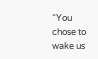“You chose to wake us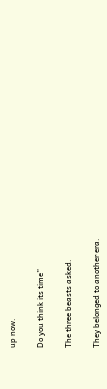up now.

Do you think its time”

The three beasts asked.

They belonged to another era.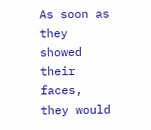As soon as they showed their faces, they would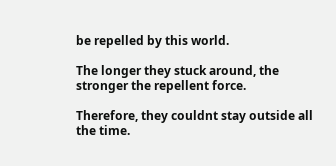be repelled by this world.

The longer they stuck around, the stronger the repellent force.

Therefore, they couldnt stay outside all the time.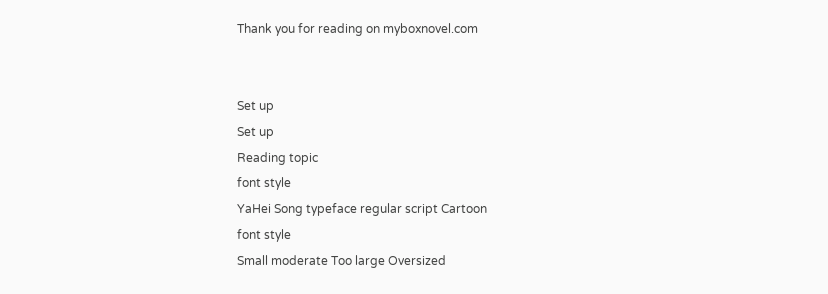Thank you for reading on myboxnovel.com


Set up
Set up
Reading topic
font style
YaHei Song typeface regular script Cartoon
font style
Small moderate Too large Oversized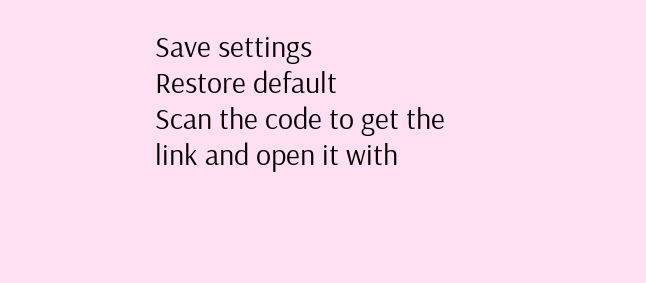Save settings
Restore default
Scan the code to get the link and open it with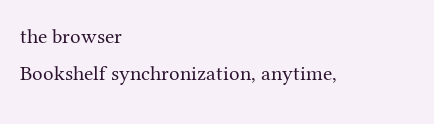the browser
Bookshelf synchronization, anytime,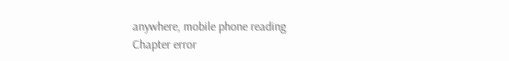anywhere, mobile phone reading
Chapter error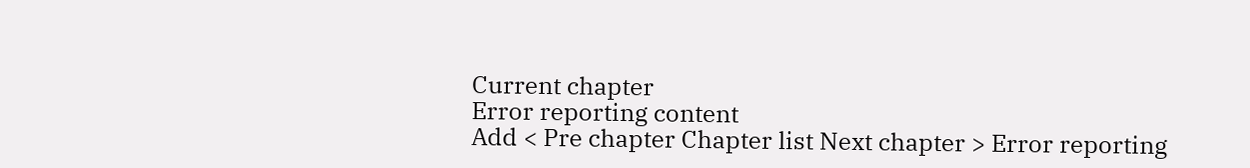Current chapter
Error reporting content
Add < Pre chapter Chapter list Next chapter > Error reporting